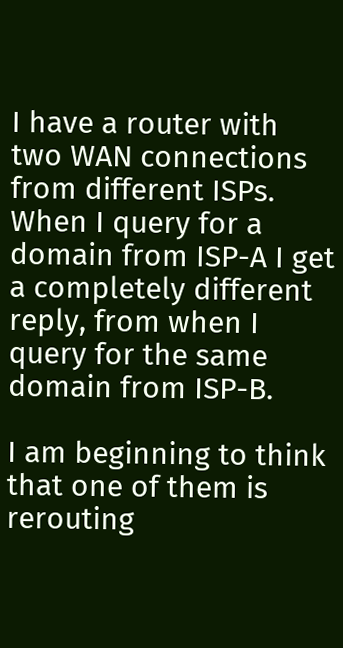I have a router with two WAN connections from different ISPs. When I query for a domain from ISP-A I get a completely different reply, from when I query for the same domain from ISP-B.

I am beginning to think that one of them is rerouting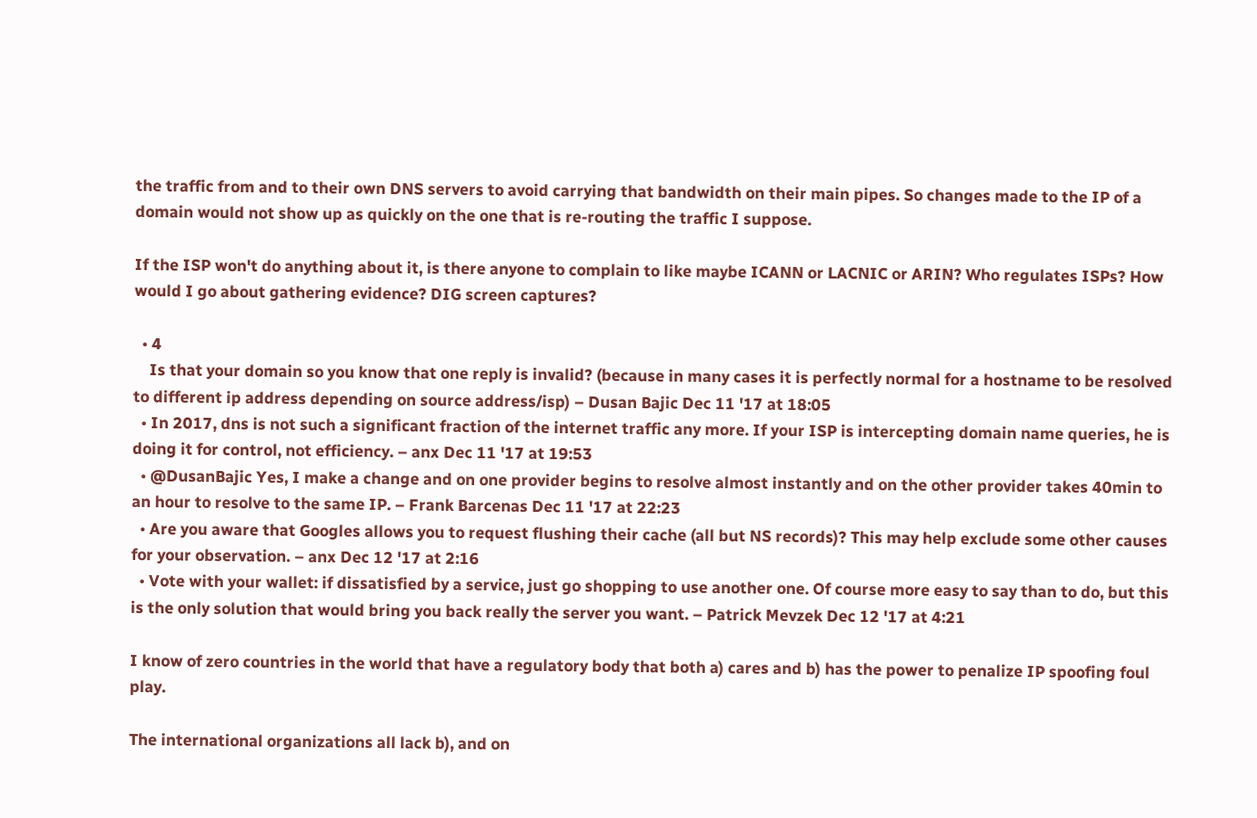the traffic from and to their own DNS servers to avoid carrying that bandwidth on their main pipes. So changes made to the IP of a domain would not show up as quickly on the one that is re-routing the traffic I suppose.

If the ISP won't do anything about it, is there anyone to complain to like maybe ICANN or LACNIC or ARIN? Who regulates ISPs? How would I go about gathering evidence? DIG screen captures?

  • 4
    Is that your domain so you know that one reply is invalid? (because in many cases it is perfectly normal for a hostname to be resolved to different ip address depending on source address/isp) – Dusan Bajic Dec 11 '17 at 18:05
  • In 2017, dns is not such a significant fraction of the internet traffic any more. If your ISP is intercepting domain name queries, he is doing it for control, not efficiency. – anx Dec 11 '17 at 19:53
  • @DusanBajic Yes, I make a change and on one provider begins to resolve almost instantly and on the other provider takes 40min to an hour to resolve to the same IP. – Frank Barcenas Dec 11 '17 at 22:23
  • Are you aware that Googles allows you to request flushing their cache (all but NS records)? This may help exclude some other causes for your observation. – anx Dec 12 '17 at 2:16
  • Vote with your wallet: if dissatisfied by a service, just go shopping to use another one. Of course more easy to say than to do, but this is the only solution that would bring you back really the server you want. – Patrick Mevzek Dec 12 '17 at 4:21

I know of zero countries in the world that have a regulatory body that both a) cares and b) has the power to penalize IP spoofing foul play.

The international organizations all lack b), and on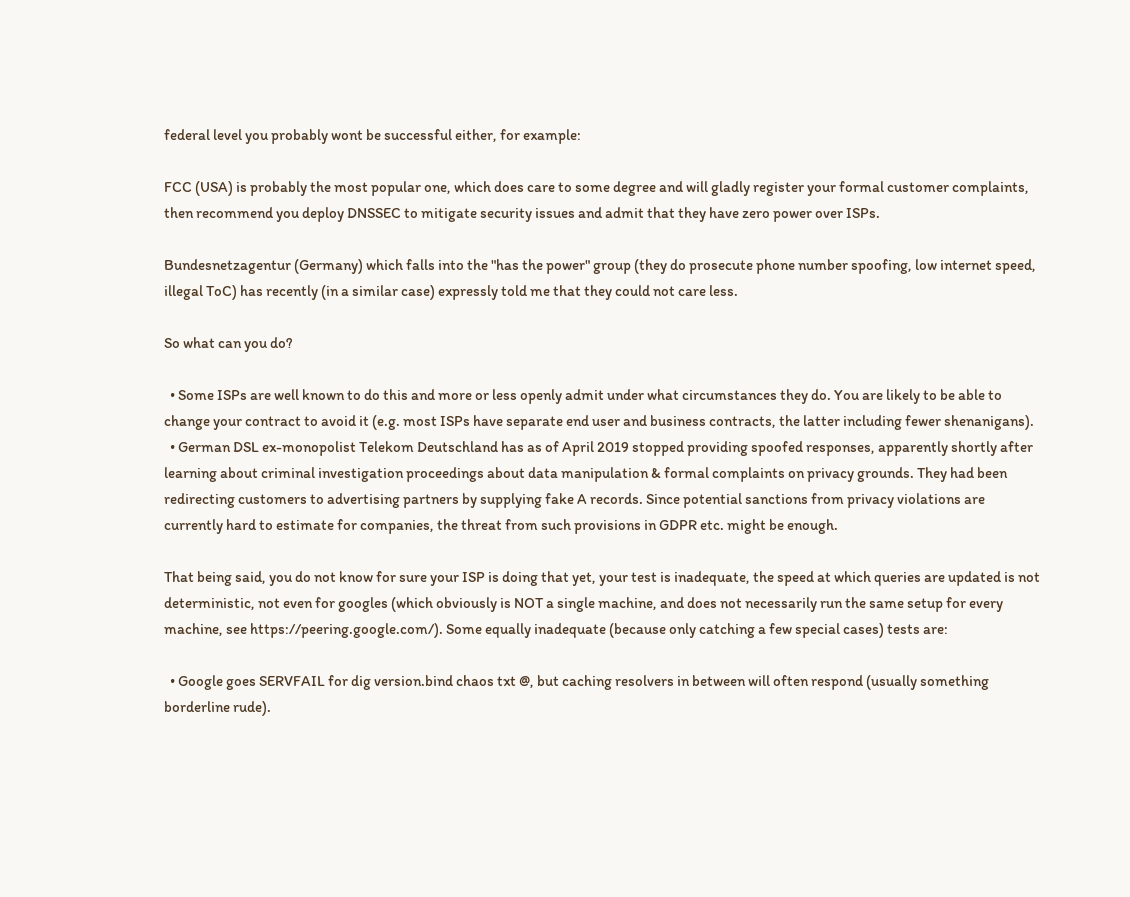federal level you probably wont be successful either, for example:

FCC (USA) is probably the most popular one, which does care to some degree and will gladly register your formal customer complaints, then recommend you deploy DNSSEC to mitigate security issues and admit that they have zero power over ISPs.

Bundesnetzagentur (Germany) which falls into the "has the power" group (they do prosecute phone number spoofing, low internet speed, illegal ToC) has recently (in a similar case) expressly told me that they could not care less.

So what can you do?

  • Some ISPs are well known to do this and more or less openly admit under what circumstances they do. You are likely to be able to change your contract to avoid it (e.g. most ISPs have separate end user and business contracts, the latter including fewer shenanigans).
  • German DSL ex-monopolist Telekom Deutschland has as of April 2019 stopped providing spoofed responses, apparently shortly after learning about criminal investigation proceedings about data manipulation & formal complaints on privacy grounds. They had been redirecting customers to advertising partners by supplying fake A records. Since potential sanctions from privacy violations are currently hard to estimate for companies, the threat from such provisions in GDPR etc. might be enough.

That being said, you do not know for sure your ISP is doing that yet, your test is inadequate, the speed at which queries are updated is not deterministic, not even for googles (which obviously is NOT a single machine, and does not necessarily run the same setup for every machine, see https://peering.google.com/). Some equally inadequate (because only catching a few special cases) tests are:

  • Google goes SERVFAIL for dig version.bind chaos txt @, but caching resolvers in between will often respond (usually something borderline rude).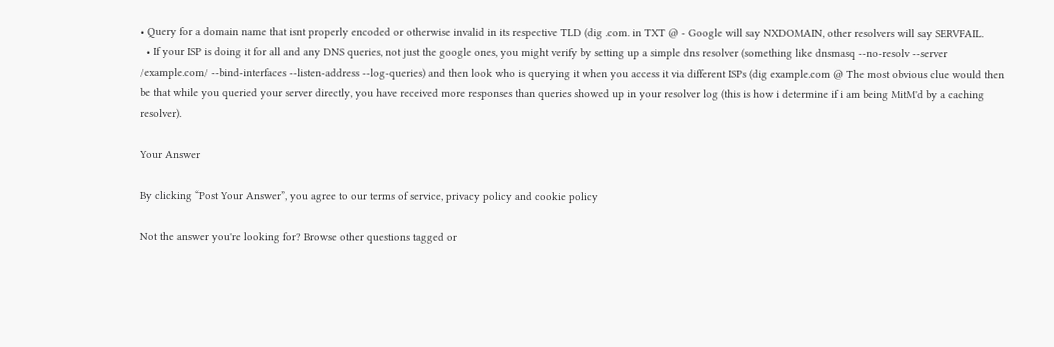• Query for a domain name that isnt properly encoded or otherwise invalid in its respective TLD (dig .com. in TXT @ - Google will say NXDOMAIN, other resolvers will say SERVFAIL.
  • If your ISP is doing it for all and any DNS queries, not just the google ones, you might verify by setting up a simple dns resolver (something like dnsmasq --no-resolv --server /example.com/ --bind-interfaces --listen-address --log-queries) and then look who is querying it when you access it via different ISPs (dig example.com @ The most obvious clue would then be that while you queried your server directly, you have received more responses than queries showed up in your resolver log (this is how i determine if i am being MitM'd by a caching resolver).

Your Answer

By clicking “Post Your Answer”, you agree to our terms of service, privacy policy and cookie policy

Not the answer you're looking for? Browse other questions tagged or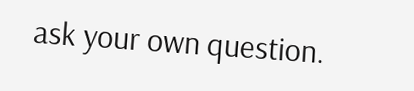ask your own question.